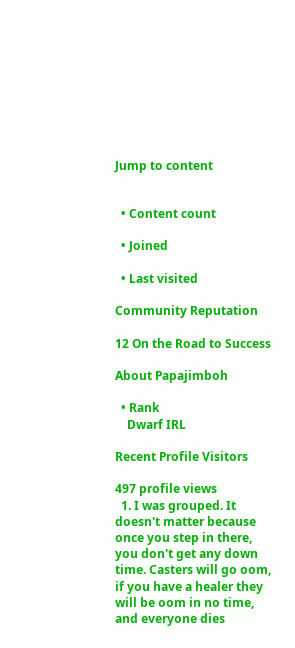Jump to content


  • Content count

  • Joined

  • Last visited

Community Reputation

12 On the Road to Success

About Papajimboh

  • Rank
    Dwarf IRL

Recent Profile Visitors

497 profile views
  1. I was grouped. It doesn't matter because once you step in there, you don't get any down time. Casters will go oom, if you have a healer they will be oom in no time, and everyone dies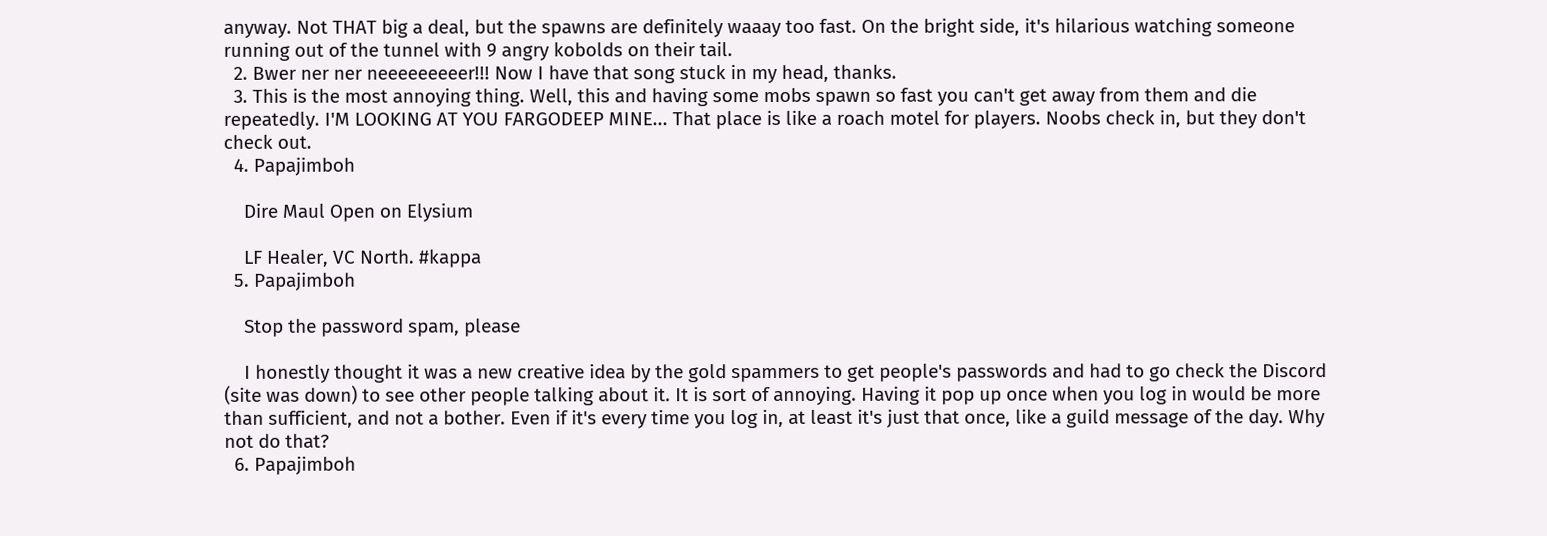anyway. Not THAT big a deal, but the spawns are definitely waaay too fast. On the bright side, it's hilarious watching someone running out of the tunnel with 9 angry kobolds on their tail.
  2. Bwer ner ner neeeeeeeeer!!! Now I have that song stuck in my head, thanks.
  3. This is the most annoying thing. Well, this and having some mobs spawn so fast you can't get away from them and die repeatedly. I'M LOOKING AT YOU FARGODEEP MINE... That place is like a roach motel for players. Noobs check in, but they don't check out.
  4. Papajimboh

    Dire Maul Open on Elysium

    LF Healer, VC North. #kappa
  5. Papajimboh

    Stop the password spam, please

    I honestly thought it was a new creative idea by the gold spammers to get people's passwords and had to go check the Discord (site was down) to see other people talking about it. It is sort of annoying. Having it pop up once when you log in would be more than sufficient, and not a bother. Even if it's every time you log in, at least it's just that once, like a guild message of the day. Why not do that?
  6. Papajimboh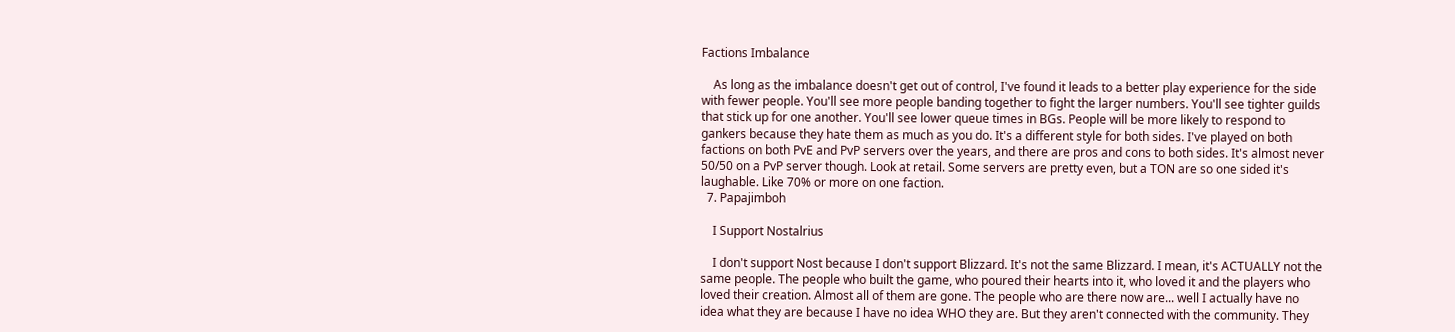Factions Imbalance

    As long as the imbalance doesn't get out of control, I've found it leads to a better play experience for the side with fewer people. You'll see more people banding together to fight the larger numbers. You'll see tighter guilds that stick up for one another. You'll see lower queue times in BGs. People will be more likely to respond to gankers because they hate them as much as you do. It's a different style for both sides. I've played on both factions on both PvE and PvP servers over the years, and there are pros and cons to both sides. It's almost never 50/50 on a PvP server though. Look at retail. Some servers are pretty even, but a TON are so one sided it's laughable. Like 70% or more on one faction.
  7. Papajimboh

    I Support Nostalrius

    I don't support Nost because I don't support Blizzard. It's not the same Blizzard. I mean, it's ACTUALLY not the same people. The people who built the game, who poured their hearts into it, who loved it and the players who loved their creation. Almost all of them are gone. The people who are there now are... well I actually have no idea what they are because I have no idea WHO they are. But they aren't connected with the community. They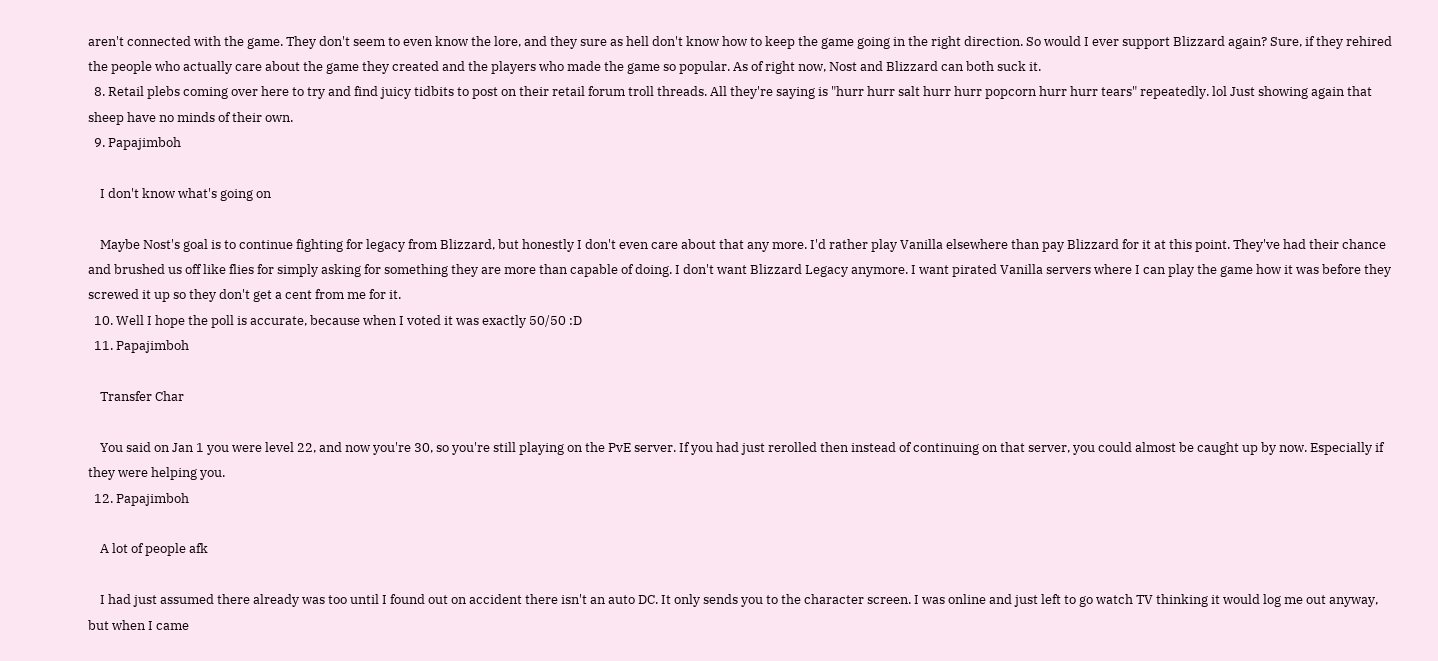aren't connected with the game. They don't seem to even know the lore, and they sure as hell don't know how to keep the game going in the right direction. So would I ever support Blizzard again? Sure, if they rehired the people who actually care about the game they created and the players who made the game so popular. As of right now, Nost and Blizzard can both suck it.
  8. Retail plebs coming over here to try and find juicy tidbits to post on their retail forum troll threads. All they're saying is "hurr hurr salt hurr hurr popcorn hurr hurr tears" repeatedly. lol Just showing again that sheep have no minds of their own.
  9. Papajimboh

    I don't know what's going on

    Maybe Nost's goal is to continue fighting for legacy from Blizzard, but honestly I don't even care about that any more. I'd rather play Vanilla elsewhere than pay Blizzard for it at this point. They've had their chance and brushed us off like flies for simply asking for something they are more than capable of doing. I don't want Blizzard Legacy anymore. I want pirated Vanilla servers where I can play the game how it was before they screwed it up so they don't get a cent from me for it.
  10. Well I hope the poll is accurate, because when I voted it was exactly 50/50 :D
  11. Papajimboh

    Transfer Char

    You said on Jan 1 you were level 22, and now you're 30, so you're still playing on the PvE server. If you had just rerolled then instead of continuing on that server, you could almost be caught up by now. Especially if they were helping you.
  12. Papajimboh

    A lot of people afk

    I had just assumed there already was too until I found out on accident there isn't an auto DC. It only sends you to the character screen. I was online and just left to go watch TV thinking it would log me out anyway, but when I came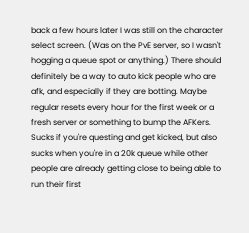back a few hours later I was still on the character select screen. (Was on the PvE server, so I wasn't hogging a queue spot or anything.) There should definitely be a way to auto kick people who are afk, and especially if they are botting. Maybe regular resets every hour for the first week or a fresh server or something to bump the AFKers. Sucks if you're questing and get kicked, but also sucks when you're in a 20k queue while other people are already getting close to being able to run their first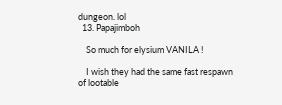dungeon. lol
  13. Papajimboh

    So much for elysium VANILA !

    I wish they had the same fast respawn of lootable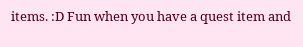items. :D Fun when you have a quest item and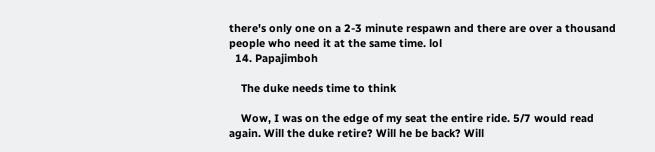there's only one on a 2-3 minute respawn and there are over a thousand people who need it at the same time. lol
  14. Papajimboh

    The duke needs time to think

    Wow, I was on the edge of my seat the entire ride. 5/7 would read again. Will the duke retire? Will he be back? Will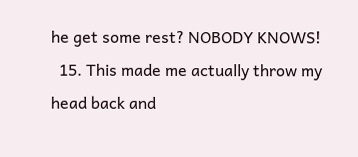he get some rest? NOBODY KNOWS!
  15. This made me actually throw my head back and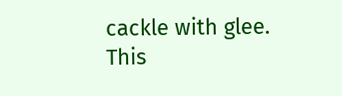cackle with glee. This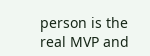person is the real MVP and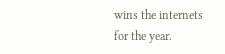wins the internets for the year.